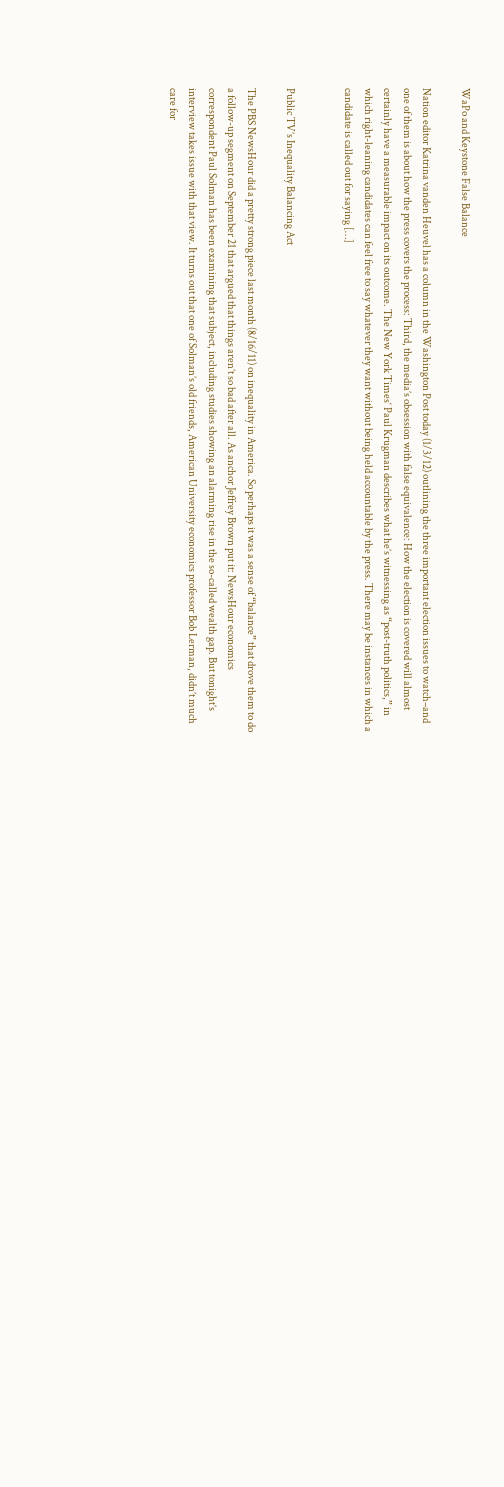WaPo and Keystone False Balance

Nation editor Katrina vanden Heuvel has a column in the Washington Post today (1/3/12) outlining the three important election issues to watch–and one of them is about how the press covers the process: Third, the media’s obsession with false equivalence: How the election is covered will almost certainly have a measurable impact on its outcome. The New York Times‘ Paul Krugman describes what he’s witnessing as “post-truth politics,” in which right-leaning candidates can feel free to say whatever they want without being held accountable by the press. There may be instances in which a candidate is called out for saying […]


Public TV’s Inequality Balancing Act

The PBS NewsHour did a pretty strong piece last month (8/16/11) on inequality in America. So perhaps it was a sense of “balance” that drove them to do a follow-up segment on September 21 that argued that things aren’t so bad after all. As anchor Jeffrey Brown put it: NewsHour economics correspondent Paul Solman has been examining that subject, including studies showing an alarming rise in the so-called wealth gap. But tonight’s interview takes issue with that view. It turns out that one of Solman’s old friends, American University economics professor Bob Lerman, didn’t much care for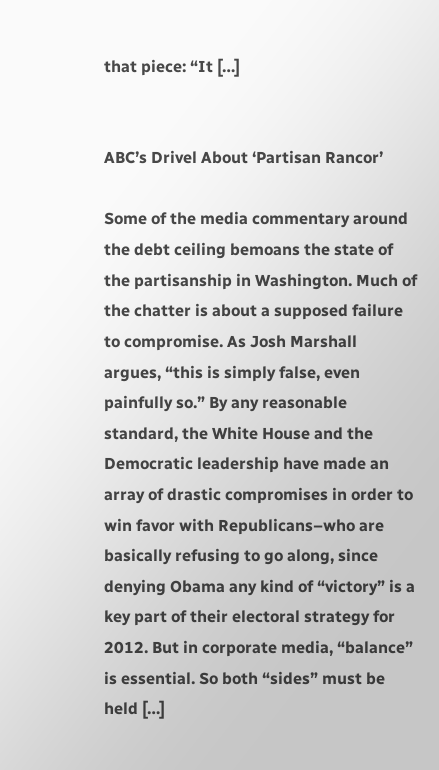that piece: “It […]


ABC’s Drivel About ‘Partisan Rancor’

Some of the media commentary around the debt ceiling bemoans the state of the partisanship in Washington. Much of the chatter is about a supposed failure to compromise. As Josh Marshall argues, “this is simply false, even painfully so.” By any reasonable standard, the White House and the Democratic leadership have made an array of drastic compromises in order to win favor with Republicans–who are basically refusing to go along, since denying Obama any kind of “victory” is a key part of their electoral strategy for 2012. But in corporate media, “balance” is essential. So both “sides” must be held […]